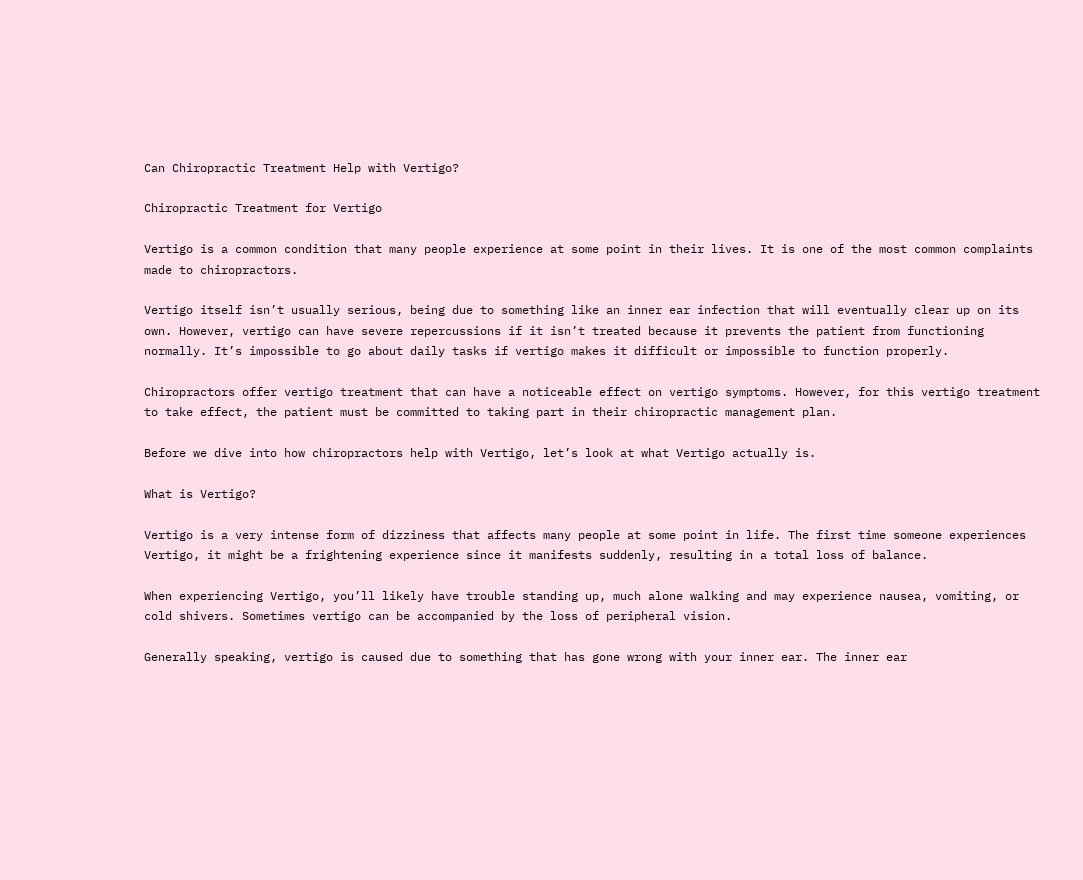Can Chiropractic Treatment Help with Vertigo?

Chiropractic Treatment for Vertigo

Vertigo is a common condition that many people experience at some point in their lives. It is one of the most common complaints made to chiropractors.

Vertigo itself isn’t usually serious, being due to something like an inner ear infection that will eventually clear up on its own. However, vertigo can have severe repercussions if it isn’t treated because it prevents the patient from functioning normally. It’s impossible to go about daily tasks if vertigo makes it difficult or impossible to function properly.

Chiropractors offer vertigo treatment that can have a noticeable effect on vertigo symptoms. However, for this vertigo treatment to take effect, the patient must be committed to taking part in their chiropractic management plan.

Before we dive into how chiropractors help with Vertigo, let’s look at what Vertigo actually is.

What is Vertigo?

Vertigo is a very intense form of dizziness that affects many people at some point in life. The first time someone experiences Vertigo, it might be a frightening experience since it manifests suddenly, resulting in a total loss of balance.

When experiencing Vertigo, you’ll likely have trouble standing up, much alone walking and may experience nausea, vomiting, or cold shivers. Sometimes vertigo can be accompanied by the loss of peripheral vision.

Generally speaking, vertigo is caused due to something that has gone wrong with your inner ear. The inner ear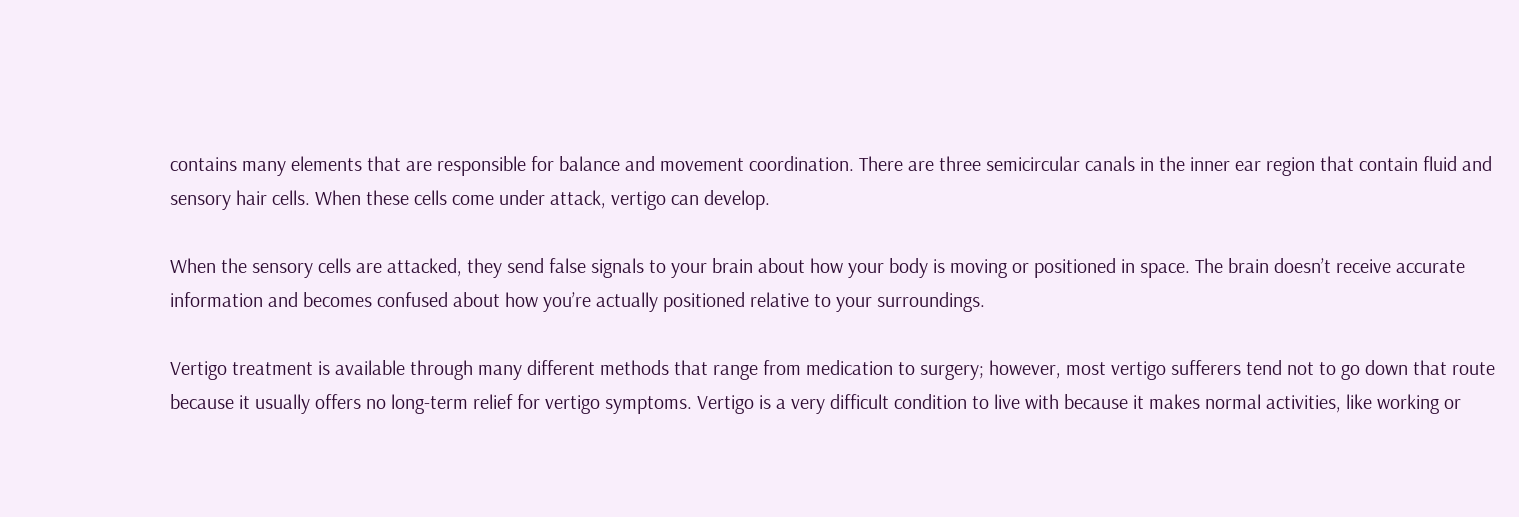contains many elements that are responsible for balance and movement coordination. There are three semicircular canals in the inner ear region that contain fluid and sensory hair cells. When these cells come under attack, vertigo can develop.

When the sensory cells are attacked, they send false signals to your brain about how your body is moving or positioned in space. The brain doesn’t receive accurate information and becomes confused about how you’re actually positioned relative to your surroundings.

Vertigo treatment is available through many different methods that range from medication to surgery; however, most vertigo sufferers tend not to go down that route because it usually offers no long-term relief for vertigo symptoms. Vertigo is a very difficult condition to live with because it makes normal activities, like working or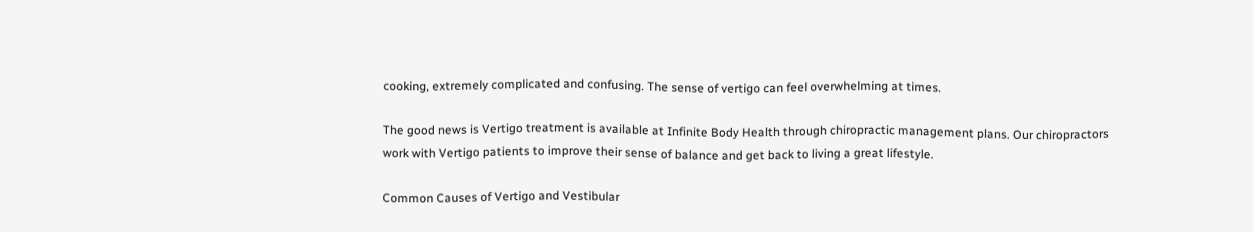cooking, extremely complicated and confusing. The sense of vertigo can feel overwhelming at times.

The good news is Vertigo treatment is available at Infinite Body Health through chiropractic management plans. Our chiropractors work with Vertigo patients to improve their sense of balance and get back to living a great lifestyle.

Common Causes of Vertigo and Vestibular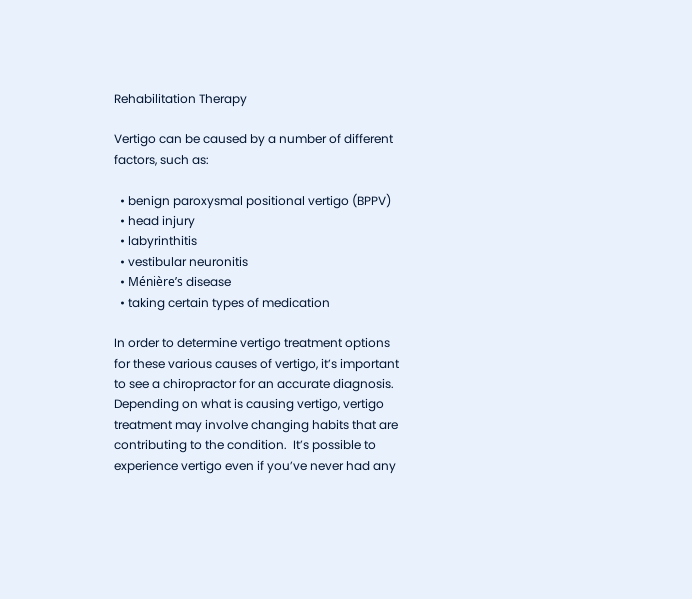Rehabilitation Therapy

Vertigo can be caused by a number of different factors, such as:

  • benign paroxysmal positional vertigo (BPPV)
  • head injury
  • labyrinthitis
  • vestibular neuronitis
  • Ménière’s disease
  • taking certain types of medication

In order to determine vertigo treatment options for these various causes of vertigo, it’s important to see a chiropractor for an accurate diagnosis. Depending on what is causing vertigo, vertigo treatment may involve changing habits that are contributing to the condition.  It’s possible to experience vertigo even if you’ve never had any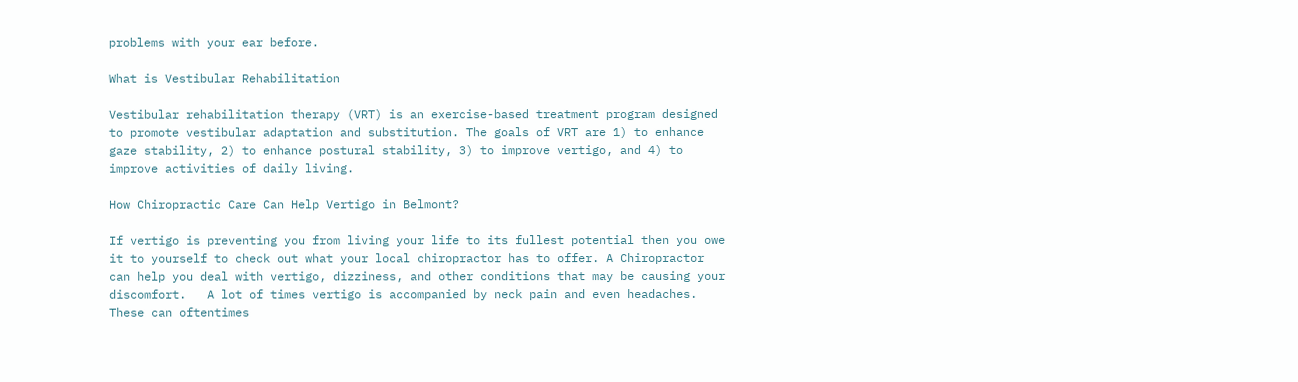problems with your ear before.

What is Vestibular Rehabilitation

Vestibular rehabilitation therapy (VRT) is an exercise-based treatment program designed to promote vestibular adaptation and substitution. The goals of VRT are 1) to enhance gaze stability, 2) to enhance postural stability, 3) to improve vertigo, and 4) to improve activities of daily living.

How Chiropractic Care Can Help Vertigo in Belmont?

If vertigo is preventing you from living your life to its fullest potential then you owe it to yourself to check out what your local chiropractor has to offer. A Chiropractor can help you deal with vertigo, dizziness, and other conditions that may be causing your discomfort.   A lot of times vertigo is accompanied by neck pain and even headaches. These can oftentimes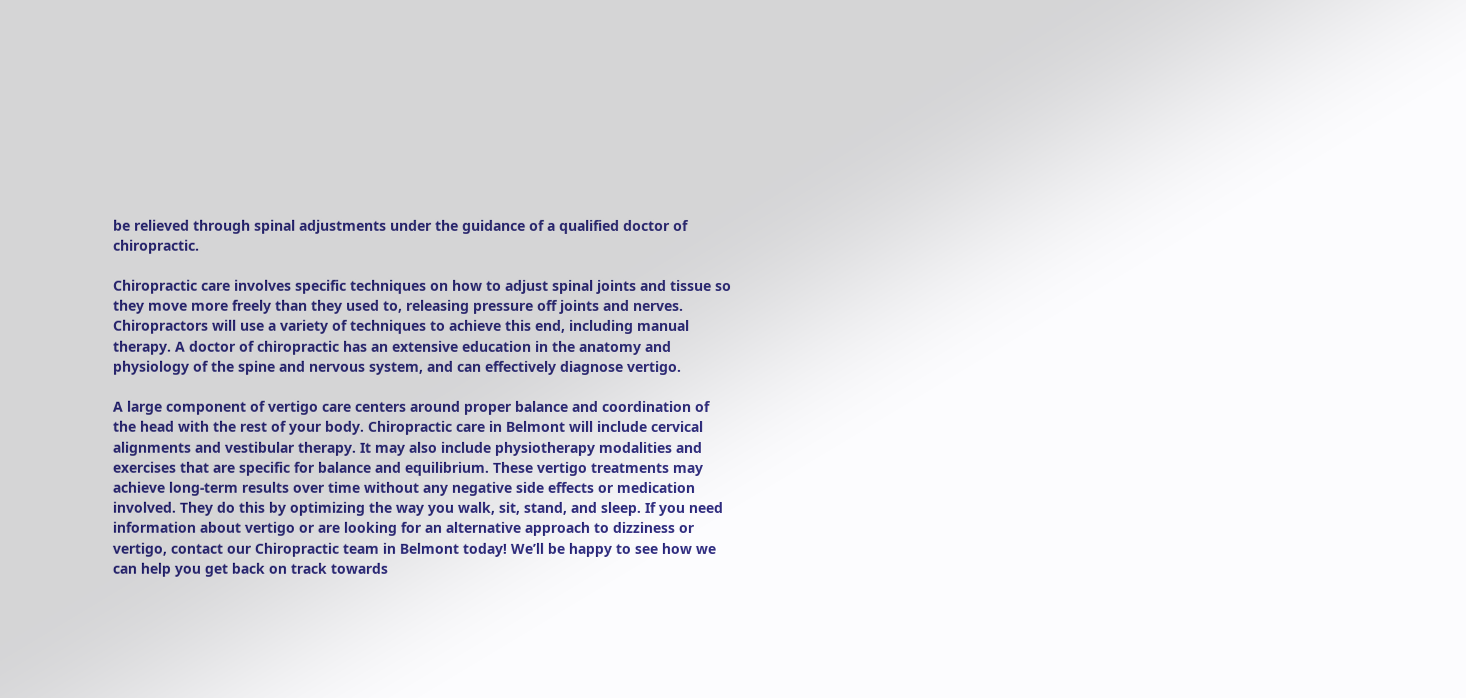be relieved through spinal adjustments under the guidance of a qualified doctor of chiropractic.

Chiropractic care involves specific techniques on how to adjust spinal joints and tissue so they move more freely than they used to, releasing pressure off joints and nerves. Chiropractors will use a variety of techniques to achieve this end, including manual therapy. A doctor of chiropractic has an extensive education in the anatomy and physiology of the spine and nervous system, and can effectively diagnose vertigo.

A large component of vertigo care centers around proper balance and coordination of the head with the rest of your body. Chiropractic care in Belmont will include cervical alignments and vestibular therapy. It may also include physiotherapy modalities and exercises that are specific for balance and equilibrium. These vertigo treatments may achieve long-term results over time without any negative side effects or medication involved. They do this by optimizing the way you walk, sit, stand, and sleep. If you need information about vertigo or are looking for an alternative approach to dizziness or vertigo, contact our Chiropractic team in Belmont today! We’ll be happy to see how we can help you get back on track towards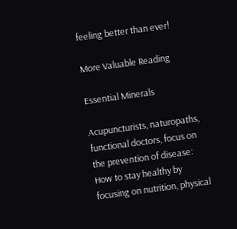feeling better than ever!

More Valuable Reading

Essential Minerals

Acupuncturists, naturopaths, functional doctors, focus on the prevention of disease: How to stay healthy by focusing on nutrition, physical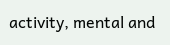activity, mental and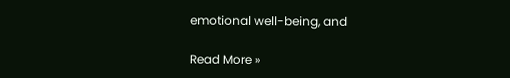emotional well-being, and

Read More »